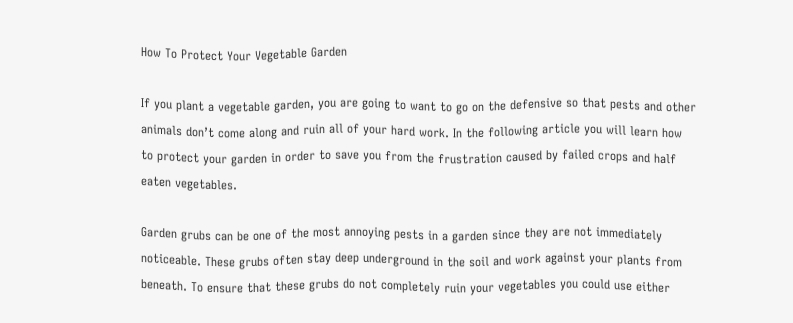How To Protect Your Vegetable Garden

If you plant a vegetable garden, you are going to want to go on the defensive so that pests and other animals don’t come along and ruin all of your hard work. In the following article you will learn how to protect your garden in order to save you from the frustration caused by failed crops and half eaten vegetables.

Garden grubs can be one of the most annoying pests in a garden since they are not immediately noticeable. These grubs often stay deep underground in the soil and work against your plants from beneath. To ensure that these grubs do not completely ruin your vegetables you could use either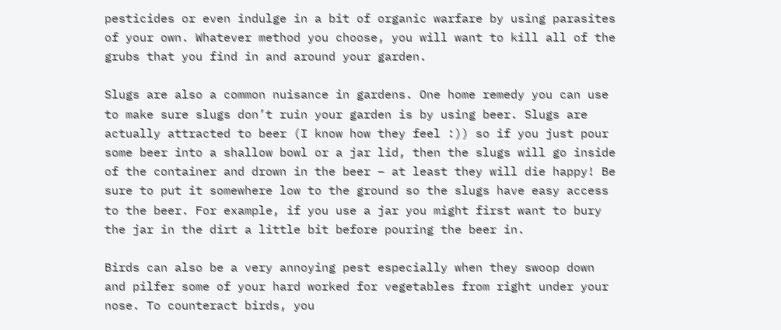pesticides or even indulge in a bit of organic warfare by using parasites of your own. Whatever method you choose, you will want to kill all of the grubs that you find in and around your garden.

Slugs are also a common nuisance in gardens. One home remedy you can use to make sure slugs don’t ruin your garden is by using beer. Slugs are actually attracted to beer (I know how they feel :)) so if you just pour some beer into a shallow bowl or a jar lid, then the slugs will go inside of the container and drown in the beer – at least they will die happy! Be sure to put it somewhere low to the ground so the slugs have easy access to the beer. For example, if you use a jar you might first want to bury the jar in the dirt a little bit before pouring the beer in.

Birds can also be a very annoying pest especially when they swoop down and pilfer some of your hard worked for vegetables from right under your nose. To counteract birds, you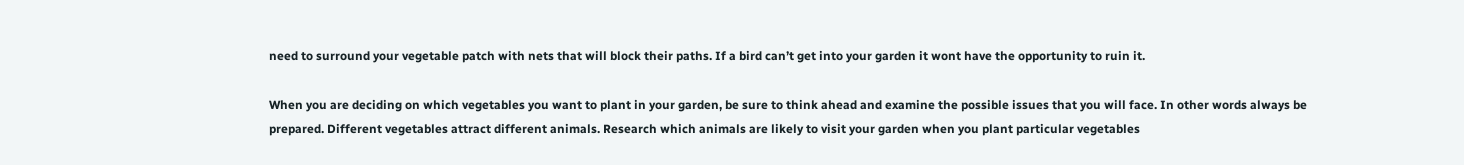need to surround your vegetable patch with nets that will block their paths. If a bird can’t get into your garden it wont have the opportunity to ruin it.

When you are deciding on which vegetables you want to plant in your garden, be sure to think ahead and examine the possible issues that you will face. In other words always be prepared. Different vegetables attract different animals. Research which animals are likely to visit your garden when you plant particular vegetables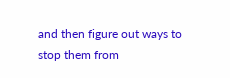and then figure out ways to stop them from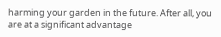harming your garden in the future. After all, you are at a significant advantage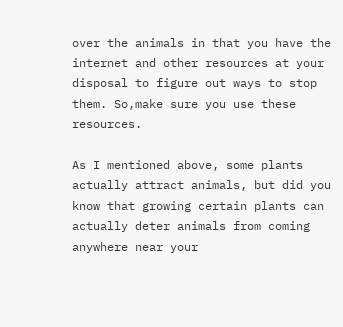over the animals in that you have the internet and other resources at your disposal to figure out ways to stop them. So,make sure you use these resources.

As I mentioned above, some plants actually attract animals, but did you know that growing certain plants can actually deter animals from coming anywhere near your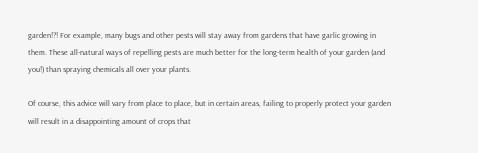garden!?! For example, many bugs and other pests will stay away from gardens that have garlic growing in them. These all-natural ways of repelling pests are much better for the long-term health of your garden (and you!) than spraying chemicals all over your plants.

Of course, this advice will vary from place to place, but in certain areas, failing to properly protect your garden will result in a disappointing amount of crops that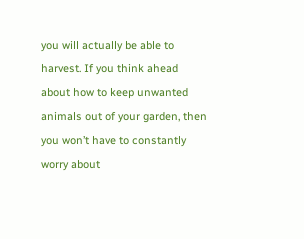you will actually be able to harvest. If you think ahead about how to keep unwanted animals out of your garden, then you won’t have to constantly worry about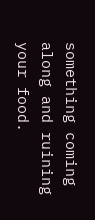something coming along and ruining your food.